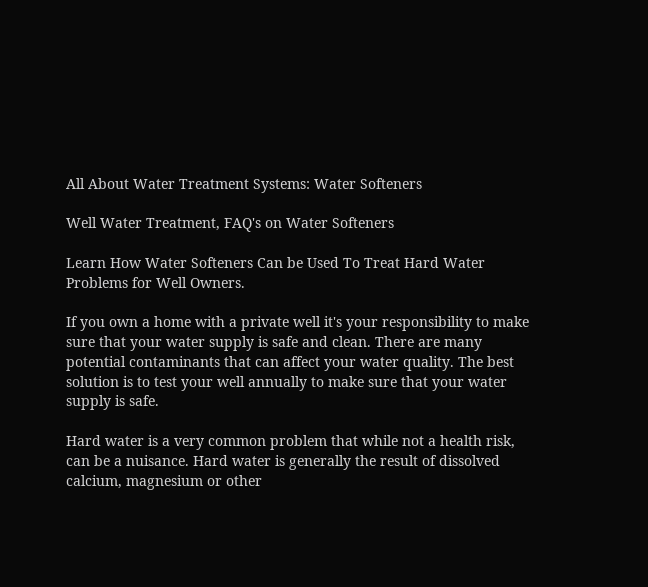All About Water Treatment Systems: Water Softeners

Well Water Treatment, FAQ's on Water Softeners

Learn How Water Softeners Can be Used To Treat Hard Water Problems for Well Owners.

If you own a home with a private well it's your responsibility to make sure that your water supply is safe and clean. There are many potential contaminants that can affect your water quality. The best solution is to test your well annually to make sure that your water supply is safe.

Hard water is a very common problem that while not a health risk, can be a nuisance. Hard water is generally the result of dissolved calcium, magnesium or other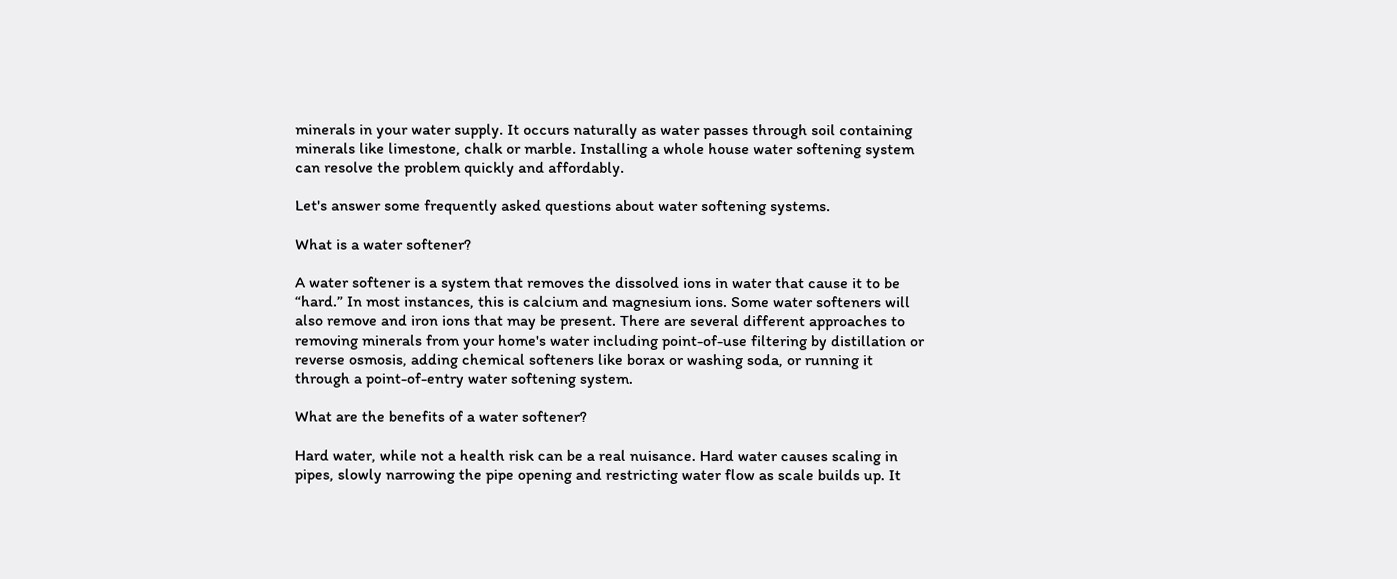minerals in your water supply. It occurs naturally as water passes through soil containing minerals like limestone, chalk or marble. Installing a whole house water softening system can resolve the problem quickly and affordably.

Let's answer some frequently asked questions about water softening systems.

What is a water softener?

A water softener is a system that removes the dissolved ions in water that cause it to be “hard.” In most instances, this is calcium and magnesium ions. Some water softeners will also remove and iron ions that may be present. There are several different approaches to removing minerals from your home's water including point-of-use filtering by distillation or reverse osmosis, adding chemical softeners like borax or washing soda, or running it through a point-of-entry water softening system.

What are the benefits of a water softener?

Hard water, while not a health risk can be a real nuisance. Hard water causes scaling in pipes, slowly narrowing the pipe opening and restricting water flow as scale builds up. It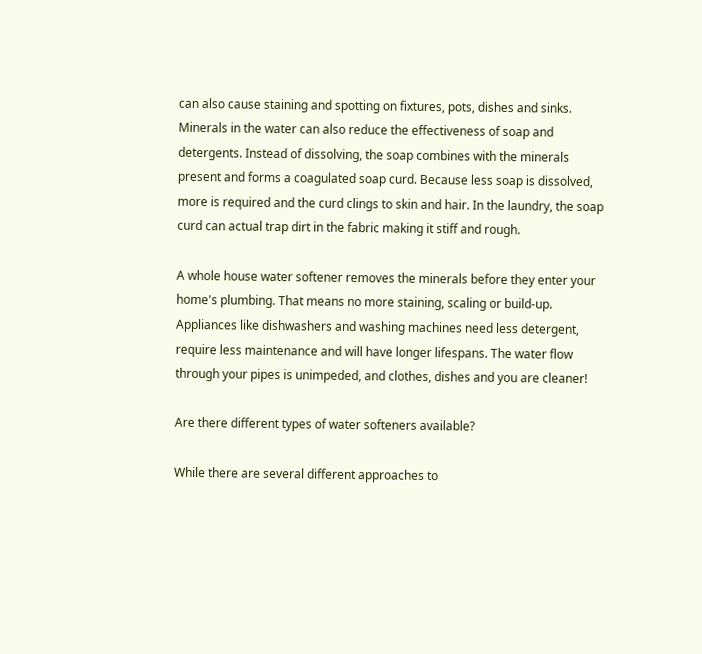can also cause staining and spotting on fixtures, pots, dishes and sinks. Minerals in the water can also reduce the effectiveness of soap and detergents. Instead of dissolving, the soap combines with the minerals present and forms a coagulated soap curd. Because less soap is dissolved, more is required and the curd clings to skin and hair. In the laundry, the soap curd can actual trap dirt in the fabric making it stiff and rough.

A whole house water softener removes the minerals before they enter your home's plumbing. That means no more staining, scaling or build-up. Appliances like dishwashers and washing machines need less detergent, require less maintenance and will have longer lifespans. The water flow through your pipes is unimpeded, and clothes, dishes and you are cleaner!

Are there different types of water softeners available?

While there are several different approaches to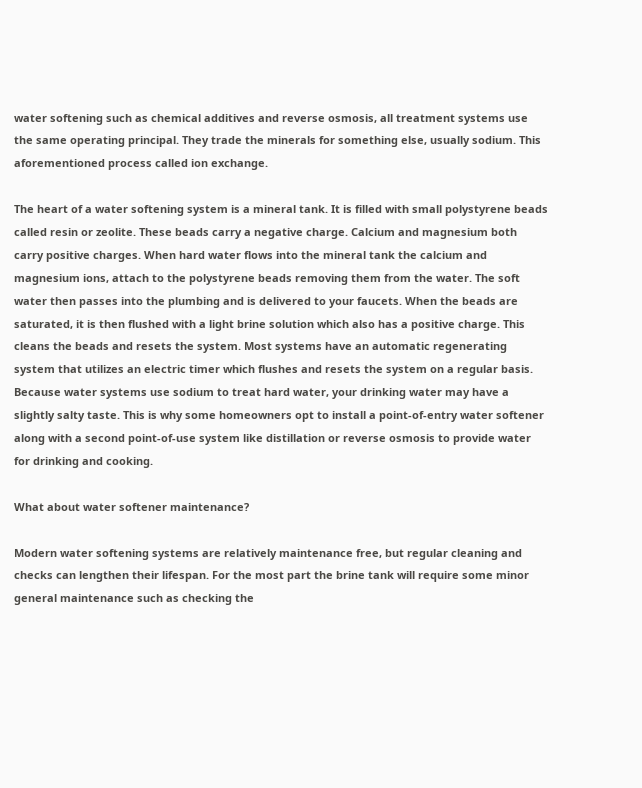water softening such as chemical additives and reverse osmosis, all treatment systems use the same operating principal. They trade the minerals for something else, usually sodium. This aforementioned process called ion exchange.

The heart of a water softening system is a mineral tank. It is filled with small polystyrene beads called resin or zeolite. These beads carry a negative charge. Calcium and magnesium both carry positive charges. When hard water flows into the mineral tank the calcium and magnesium ions, attach to the polystyrene beads removing them from the water. The soft water then passes into the plumbing and is delivered to your faucets. When the beads are saturated, it is then flushed with a light brine solution which also has a positive charge. This cleans the beads and resets the system. Most systems have an automatic regenerating system that utilizes an electric timer which flushes and resets the system on a regular basis. Because water systems use sodium to treat hard water, your drinking water may have a slightly salty taste. This is why some homeowners opt to install a point-of-entry water softener along with a second point-of-use system like distillation or reverse osmosis to provide water for drinking and cooking.

What about water softener maintenance?

Modern water softening systems are relatively maintenance free, but regular cleaning and checks can lengthen their lifespan. For the most part the brine tank will require some minor general maintenance such as checking the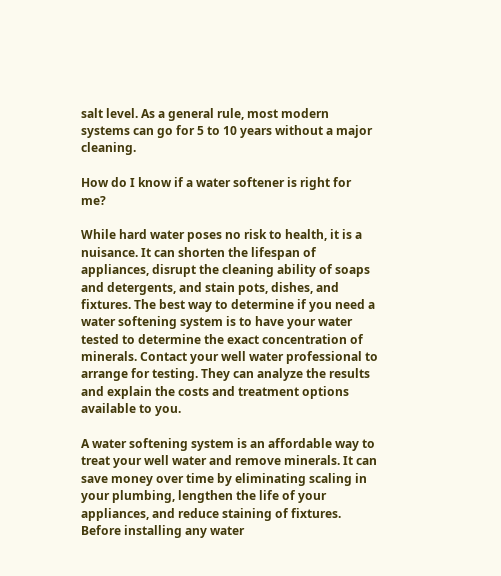salt level. As a general rule, most modern systems can go for 5 to 10 years without a major cleaning.

How do I know if a water softener is right for me?

While hard water poses no risk to health, it is a nuisance. It can shorten the lifespan of appliances, disrupt the cleaning ability of soaps and detergents, and stain pots, dishes, and fixtures. The best way to determine if you need a water softening system is to have your water tested to determine the exact concentration of minerals. Contact your well water professional to arrange for testing. They can analyze the results and explain the costs and treatment options available to you.

A water softening system is an affordable way to treat your well water and remove minerals. It can save money over time by eliminating scaling in your plumbing, lengthen the life of your appliances, and reduce staining of fixtures. Before installing any water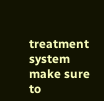treatment system make sure to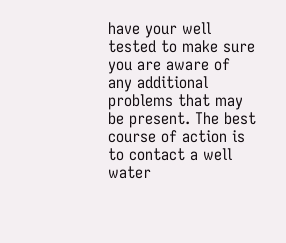have your well tested to make sure you are aware of any additional problems that may be present. The best course of action is to contact a well water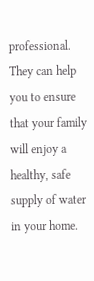professional. They can help you to ensure that your family will enjoy a healthy, safe supply of water in your home.